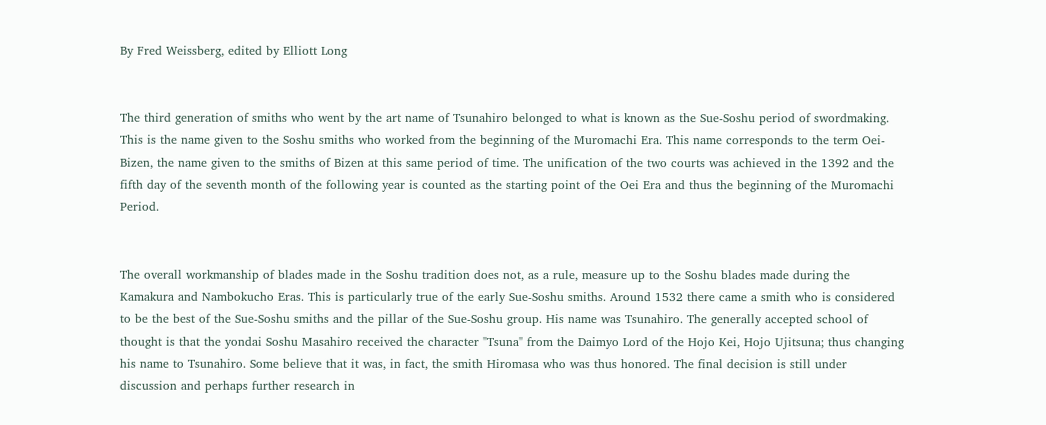By Fred Weissberg, edited by Elliott Long


The third generation of smiths who went by the art name of Tsunahiro belonged to what is known as the Sue-Soshu period of swordmaking. This is the name given to the Soshu smiths who worked from the beginning of the Muromachi Era. This name corresponds to the term Oei-Bizen, the name given to the smiths of Bizen at this same period of time. The unification of the two courts was achieved in the 1392 and the fifth day of the seventh month of the following year is counted as the starting point of the Oei Era and thus the beginning of the Muromachi Period.


The overall workmanship of blades made in the Soshu tradition does not, as a rule, measure up to the Soshu blades made during the Kamakura and Nambokucho Eras. This is particularly true of the early Sue-Soshu smiths. Around 1532 there came a smith who is considered to be the best of the Sue-Soshu smiths and the pillar of the Sue-Soshu group. His name was Tsunahiro. The generally accepted school of thought is that the yondai Soshu Masahiro received the character "Tsuna" from the Daimyo Lord of the Hojo Kei, Hojo Ujitsuna; thus changing his name to Tsunahiro. Some believe that it was, in fact, the smith Hiromasa who was thus honored. The final decision is still under discussion and perhaps further research in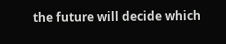the future will decide which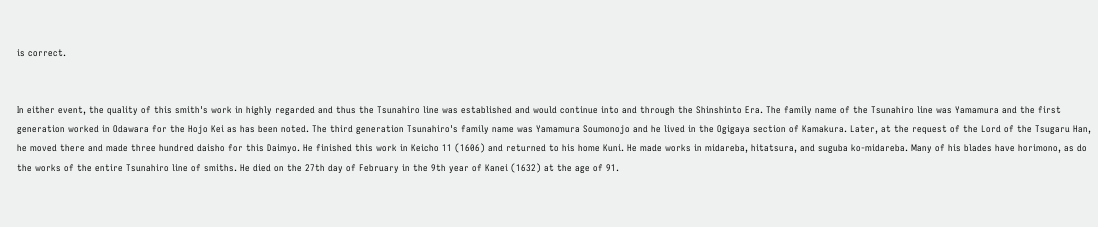is correct.


In either event, the quality of this smith's work in highly regarded and thus the Tsunahiro line was established and would continue into and through the Shinshinto Era. The family name of the Tsunahiro line was Yamamura and the first generation worked in Odawara for the Hojo Kei as has been noted. The third generation Tsunahiro's family name was Yamamura Soumonojo and he lived in the Ogigaya section of Kamakura. Later, at the request of the Lord of the Tsugaru Han, he moved there and made three hundred daisho for this Daimyo. He finished this work in Keicho 11 (1606) and returned to his home Kuni. He made works in midareba, hitatsura, and suguba ko-midareba. Many of his blades have horimono, as do the works of the entire Tsunahiro line of smiths. He died on the 27th day of February in the 9th year of Kanei (1632) at the age of 91.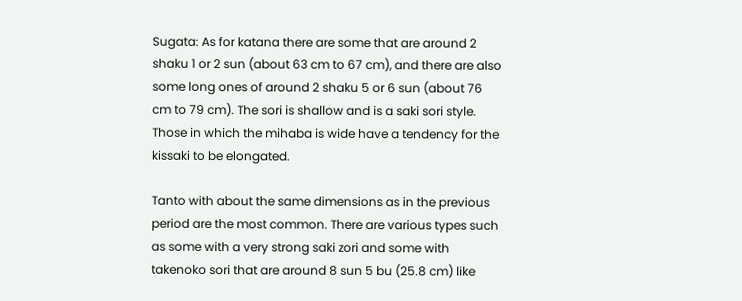Sugata: As for katana there are some that are around 2 shaku 1 or 2 sun (about 63 cm to 67 cm), and there are also some long ones of around 2 shaku 5 or 6 sun (about 76 cm to 79 cm). The sori is shallow and is a saki sori style. Those in which the mihaba is wide have a tendency for the kissaki to be elongated.

Tanto with about the same dimensions as in the previous period are the most common. There are various types such as some with a very strong saki zori and some with takenoko sori that are around 8 sun 5 bu (25.8 cm) like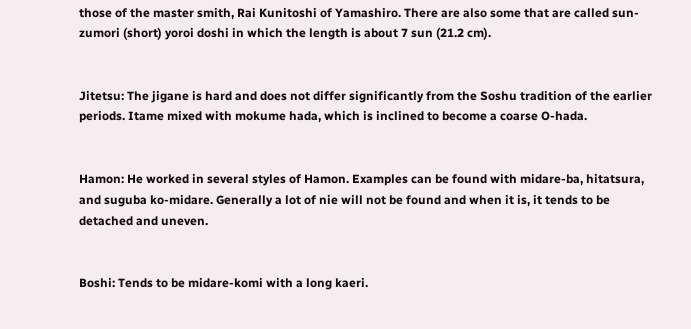those of the master smith, Rai Kunitoshi of Yamashiro. There are also some that are called sun-zumori (short) yoroi doshi in which the length is about 7 sun (21.2 cm).


Jitetsu: The jigane is hard and does not differ significantly from the Soshu tradition of the earlier periods. Itame mixed with mokume hada, which is inclined to become a coarse O-hada.


Hamon: He worked in several styles of Hamon. Examples can be found with midare-ba, hitatsura, and suguba ko-midare. Generally a lot of nie will not be found and when it is, it tends to be detached and uneven.


Boshi: Tends to be midare-komi with a long kaeri.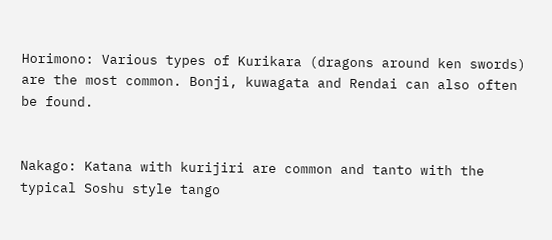Horimono: Various types of Kurikara (dragons around ken swords) are the most common. Bonji, kuwagata and Rendai can also often be found.


Nakago: Katana with kurijiri are common and tanto with the typical Soshu style tango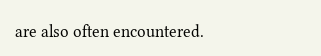are also often encountered.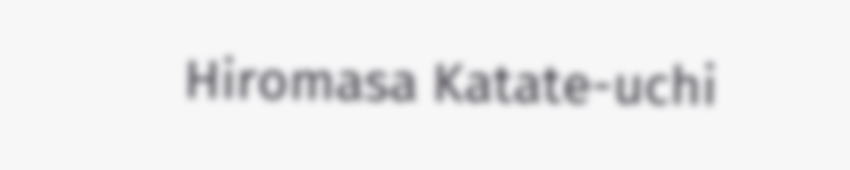Hiromasa Katate-uchi